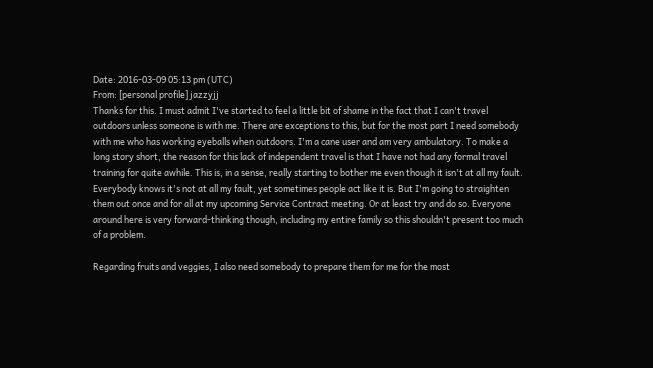Date: 2016-03-09 05:13 pm (UTC)
From: [personal profile] jazzyjj
Thanks for this. I must admit I've started to feel a little bit of shame in the fact that I can't travel outdoors unless someone is with me. There are exceptions to this, but for the most part I need somebody with me who has working eyeballs when outdoors. I'm a cane user and am very ambulatory. To make a long story short, the reason for this lack of independent travel is that I have not had any formal travel training for quite awhile. This is, in a sense, really starting to bother me even though it isn't at all my fault. Everybody knows it's not at all my fault, yet sometimes people act like it is. But I'm going to straighten them out once and for all at my upcoming Service Contract meeting. Or at least try and do so. Everyone around here is very forward-thinking though, including my entire family so this shouldn't present too much of a problem.

Regarding fruits and veggies, I also need somebody to prepare them for me for the most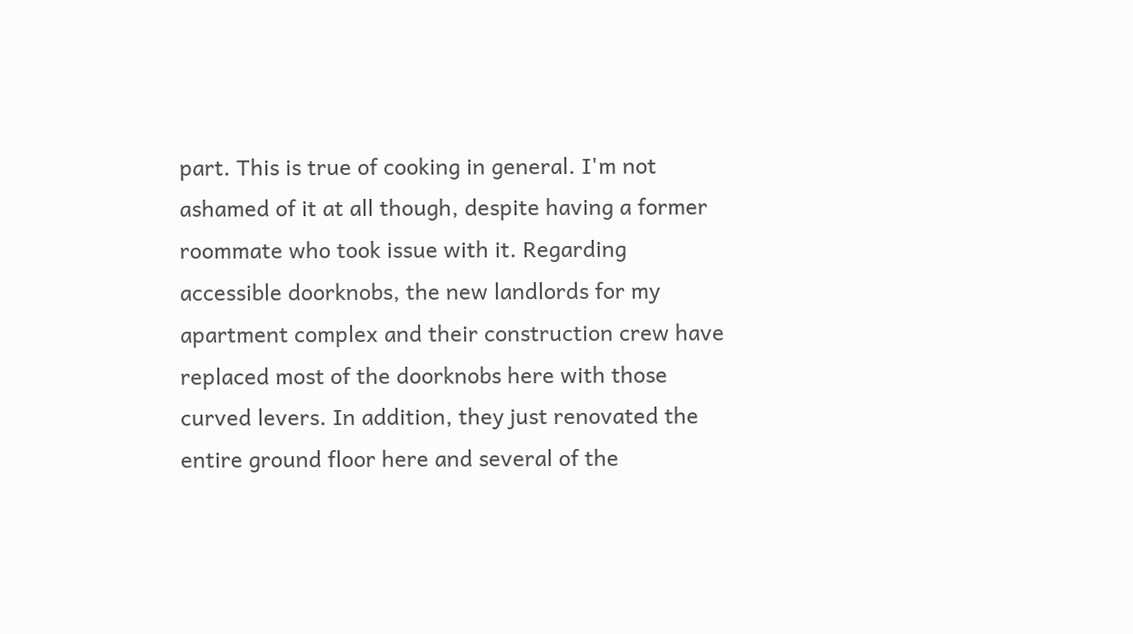part. This is true of cooking in general. I'm not ashamed of it at all though, despite having a former roommate who took issue with it. Regarding accessible doorknobs, the new landlords for my apartment complex and their construction crew have replaced most of the doorknobs here with those curved levers. In addition, they just renovated the entire ground floor here and several of the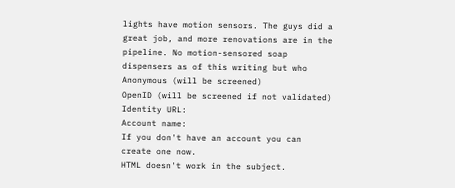lights have motion sensors. The guys did a great job, and more renovations are in the pipeline. No motion-sensored soap dispensers as of this writing but who
Anonymous (will be screened)
OpenID (will be screened if not validated)
Identity URL:
Account name:
If you don't have an account you can create one now.
HTML doesn't work in the subject.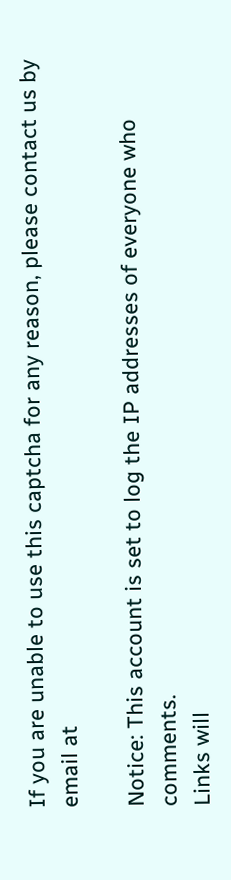If you are unable to use this captcha for any reason, please contact us by email at

Notice: This account is set to log the IP addresses of everyone who comments.
Links will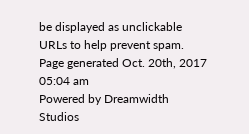be displayed as unclickable URLs to help prevent spam.
Page generated Oct. 20th, 2017 05:04 am
Powered by Dreamwidth Studios